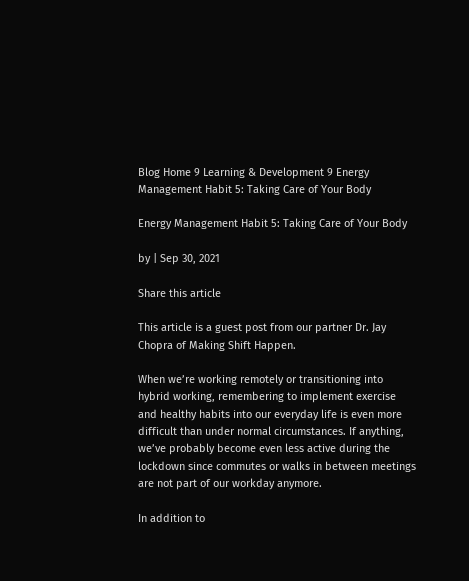Blog Home 9 Learning & Development 9 Energy Management Habit 5: Taking Care of Your Body

Energy Management Habit 5: Taking Care of Your Body

by | Sep 30, 2021

Share this article

This article is a guest post from our partner Dr. Jay Chopra of Making Shift Happen.

When we’re working remotely or transitioning into hybrid working, remembering to implement exercise and healthy habits into our everyday life is even more difficult than under normal circumstances. If anything, we’ve probably become even less active during the lockdown since commutes or walks in between meetings are not part of our workday anymore.

In addition to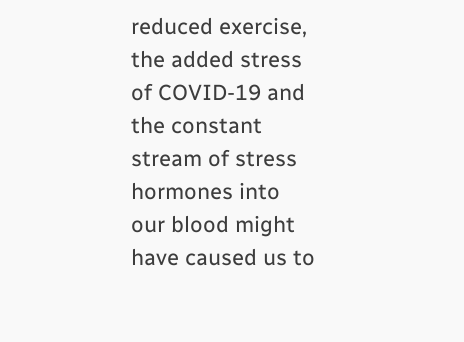reduced exercise, the added stress of COVID-19 and the constant stream of stress hormones into our blood might have caused us to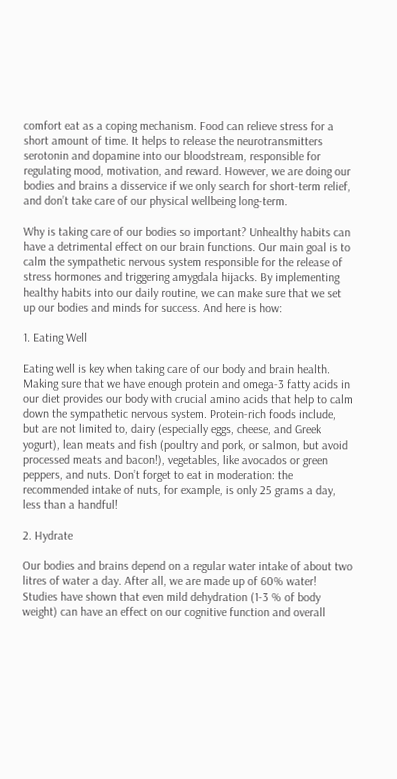comfort eat as a coping mechanism. Food can relieve stress for a short amount of time. It helps to release the neurotransmitters serotonin and dopamine into our bloodstream, responsible for regulating mood, motivation, and reward. However, we are doing our bodies and brains a disservice if we only search for short-term relief, and don’t take care of our physical wellbeing long-term.

Why is taking care of our bodies so important? Unhealthy habits can have a detrimental effect on our brain functions. Our main goal is to calm the sympathetic nervous system responsible for the release of stress hormones and triggering amygdala hijacks. By implementing healthy habits into our daily routine, we can make sure that we set up our bodies and minds for success. And here is how:

1. Eating Well

Eating well is key when taking care of our body and brain health. Making sure that we have enough protein and omega-3 fatty acids in our diet provides our body with crucial amino acids that help to calm down the sympathetic nervous system. Protein-rich foods include, but are not limited to, dairy (especially eggs, cheese, and Greek yogurt), lean meats and fish (poultry and pork, or salmon, but avoid processed meats and bacon!), vegetables, like avocados or green peppers, and nuts. Don’t forget to eat in moderation: the recommended intake of nuts, for example, is only 25 grams a day, less than a handful!

2. Hydrate

Our bodies and brains depend on a regular water intake of about two litres of water a day. After all, we are made up of 60% water! Studies have shown that even mild dehydration (1-3 % of body weight) can have an effect on our cognitive function and overall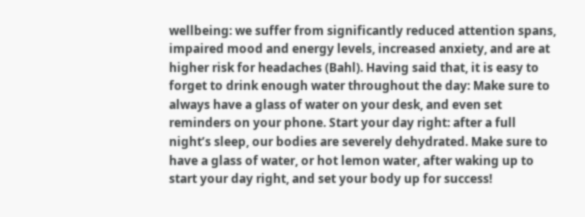wellbeing: we suffer from significantly reduced attention spans, impaired mood and energy levels, increased anxiety, and are at higher risk for headaches (Bahl). Having said that, it is easy to forget to drink enough water throughout the day: Make sure to always have a glass of water on your desk, and even set reminders on your phone. Start your day right: after a full night’s sleep, our bodies are severely dehydrated. Make sure to have a glass of water, or hot lemon water, after waking up to start your day right, and set your body up for success!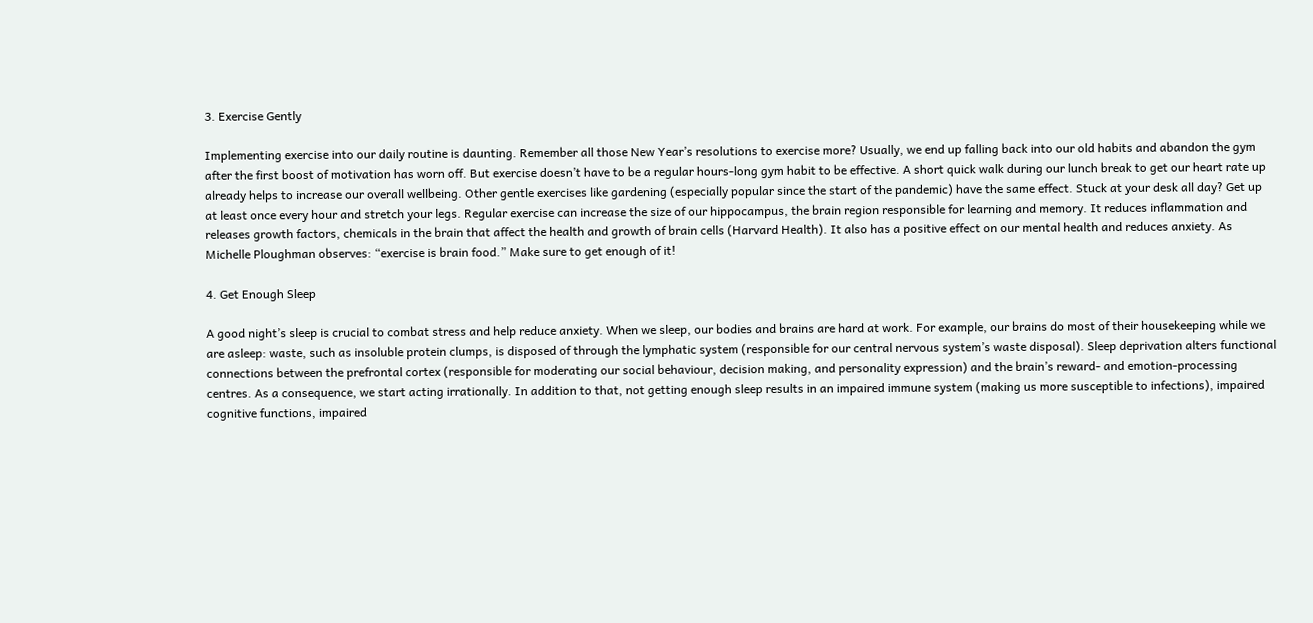3. Exercise Gently

Implementing exercise into our daily routine is daunting. Remember all those New Year’s resolutions to exercise more? Usually, we end up falling back into our old habits and abandon the gym after the first boost of motivation has worn off. But exercise doesn’t have to be a regular hours-long gym habit to be effective. A short quick walk during our lunch break to get our heart rate up already helps to increase our overall wellbeing. Other gentle exercises like gardening (especially popular since the start of the pandemic) have the same effect. Stuck at your desk all day? Get up at least once every hour and stretch your legs. Regular exercise can increase the size of our hippocampus, the brain region responsible for learning and memory. It reduces inflammation and releases growth factors, chemicals in the brain that affect the health and growth of brain cells (Harvard Health). It also has a positive effect on our mental health and reduces anxiety. As Michelle Ploughman observes: “exercise is brain food.” Make sure to get enough of it!

4. Get Enough Sleep

A good night’s sleep is crucial to combat stress and help reduce anxiety. When we sleep, our bodies and brains are hard at work. For example, our brains do most of their housekeeping while we are asleep: waste, such as insoluble protein clumps, is disposed of through the lymphatic system (responsible for our central nervous system’s waste disposal). Sleep deprivation alters functional connections between the prefrontal cortex (responsible for moderating our social behaviour, decision making, and personality expression) and the brain’s reward- and emotion-processing centres. As a consequence, we start acting irrationally. In addition to that, not getting enough sleep results in an impaired immune system (making us more susceptible to infections), impaired cognitive functions, impaired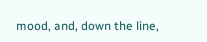mood, and, down the line,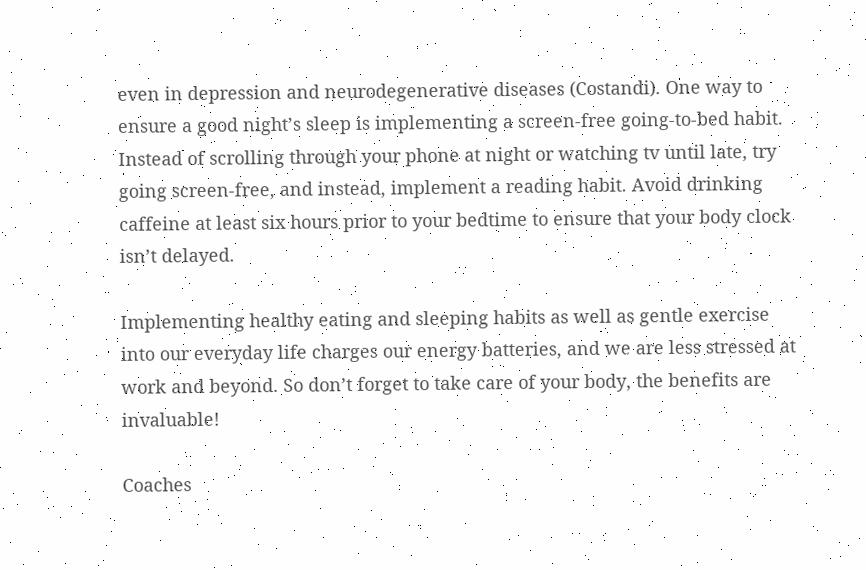even in depression and neurodegenerative diseases (Costandi). One way to ensure a good night’s sleep is implementing a screen-free going-to-bed habit. Instead of scrolling through your phone at night or watching tv until late, try going screen-free, and instead, implement a reading habit. Avoid drinking caffeine at least six hours prior to your bedtime to ensure that your body clock isn’t delayed.

Implementing healthy eating and sleeping habits as well as gentle exercise into our everyday life charges our energy batteries, and we are less stressed at work and beyond. So don’t forget to take care of your body, the benefits are invaluable!

Coaches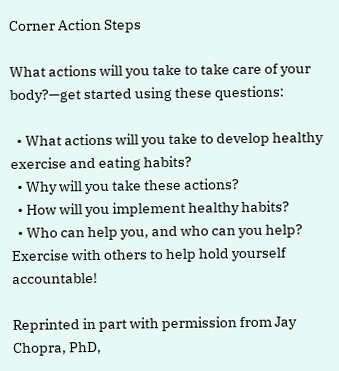Corner Action Steps

What actions will you take to take care of your body?—get started using these questions:

  • What actions will you take to develop healthy exercise and eating habits?
  • Why will you take these actions?
  • How will you implement healthy habits?
  • Who can help you, and who can you help? Exercise with others to help hold yourself accountable!

Reprinted in part with permission from Jay Chopra, PhD,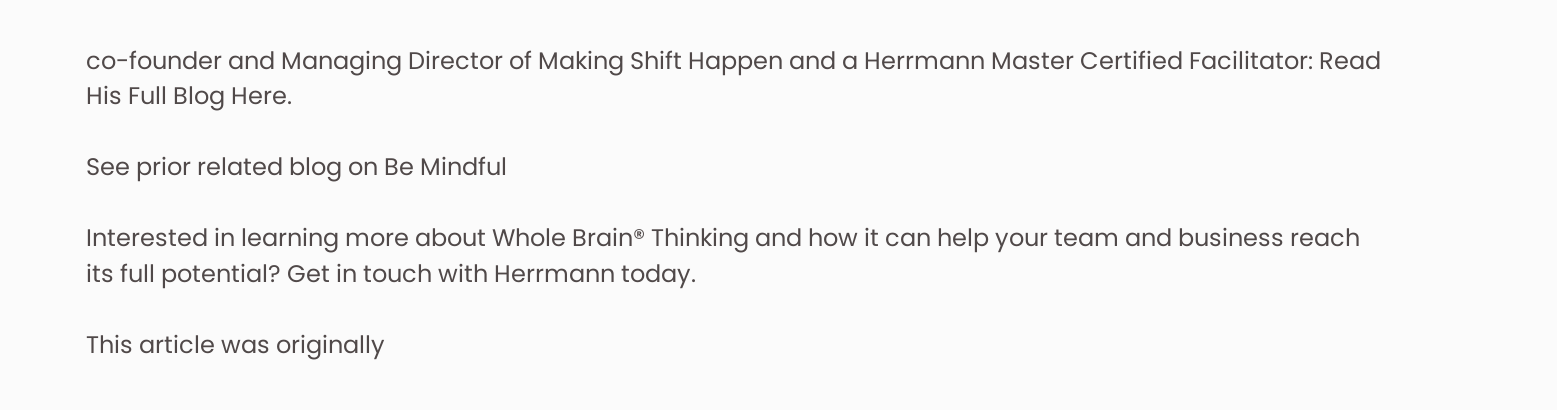co-founder and Managing Director of Making Shift Happen and a Herrmann Master Certified Facilitator: Read His Full Blog Here.

See prior related blog on Be Mindful

Interested in learning more about Whole Brain® Thinking and how it can help your team and business reach its full potential? Get in touch with Herrmann today.

This article was originally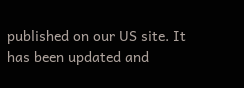published on our US site. It has been updated and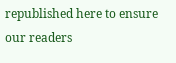republished here to ensure our readers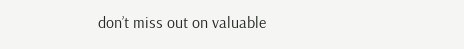don’t miss out on valuable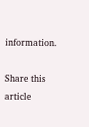information.

Share this article